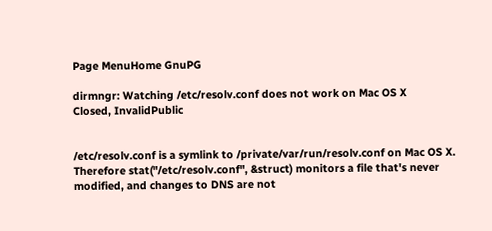Page MenuHome GnuPG

dirmngr: Watching /etc/resolv.conf does not work on Mac OS X
Closed, InvalidPublic


/etc/resolv.conf is a symlink to /private/var/run/resolv.conf on Mac OS X. Therefore stat("/etc/resolv.conf", &struct) monitors a file that's never modified, and changes to DNS are not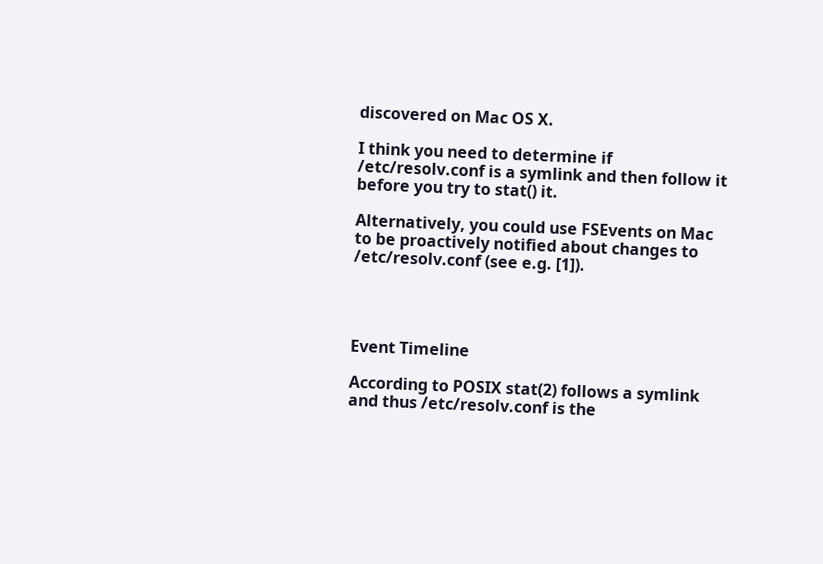discovered on Mac OS X.

I think you need to determine if /etc/resolv.conf is a symlink and then follow it before you try to stat() it.

Alternatively, you could use FSEvents on Mac to be proactively notified about changes to /etc/resolv.conf (see e.g. [1]).




Event Timeline

According to POSIX stat(2) follows a symlink and thus /etc/resolv.conf is the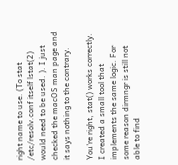right name to use. (To stat /etc/resolv.conf itself lstat(2) would need to be used. ). I just checked the macOS man page and it says nothing to the contrary.

You're right, stat() works correctly. I created a small tool that implements the same logic. For some reason dirmngr is still not able to find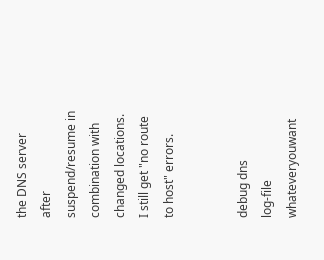the DNS server after suspend/resume in combination with changed locations. I still get "no route to host" errors.


debug dns
log-file whateveryouwant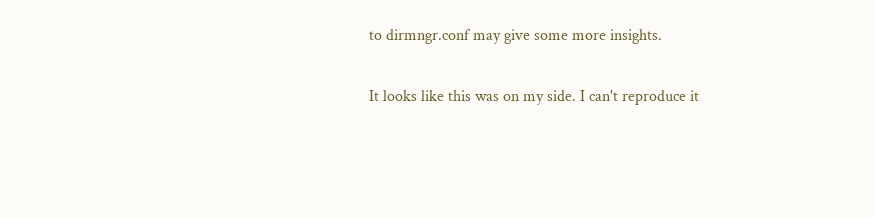to dirmngr.conf may give some more insights.

It looks like this was on my side. I can't reproduce it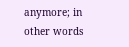anymore; in other words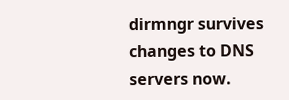dirmngr survives changes to DNS servers now.